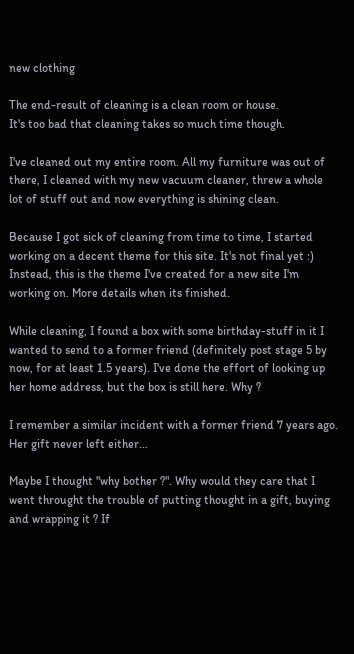new clothing

The end-result of cleaning is a clean room or house.
It's too bad that cleaning takes so much time though.

I've cleaned out my entire room. All my furniture was out of there, I cleaned with my new vacuum cleaner, threw a whole lot of stuff out and now everything is shining clean.

Because I got sick of cleaning from time to time, I started working on a decent theme for this site. It's not final yet :) Instead, this is the theme I've created for a new site I'm working on. More details when its finished.

While cleaning, I found a box with some birthday-stuff in it I wanted to send to a former friend (definitely post stage 5 by now, for at least 1.5 years). I've done the effort of looking up her home address, but the box is still here. Why ?

I remember a similar incident with a former friend 7 years ago. Her gift never left either...

Maybe I thought "why bother ?". Why would they care that I went throught the trouble of putting thought in a gift, buying and wrapping it ? If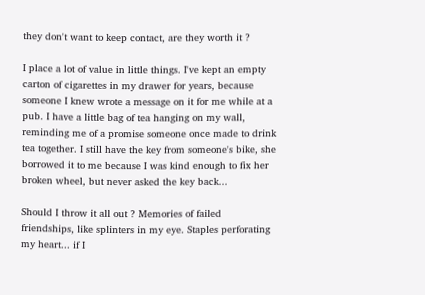they don't want to keep contact, are they worth it ?

I place a lot of value in little things. I've kept an empty carton of cigarettes in my drawer for years, because someone I knew wrote a message on it for me while at a pub. I have a little bag of tea hanging on my wall, reminding me of a promise someone once made to drink tea together. I still have the key from someone's bike, she borrowed it to me because I was kind enough to fix her broken wheel, but never asked the key back...

Should I throw it all out ? Memories of failed friendships, like splinters in my eye. Staples perforating my heart... if I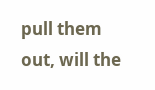pull them out, will the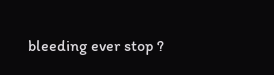bleeding ever stop ?